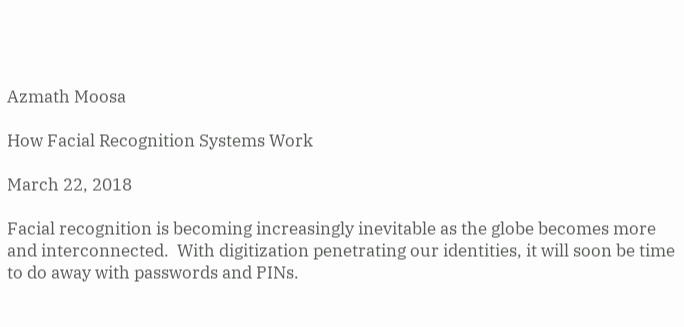Azmath Moosa

How Facial Recognition Systems Work

March 22, 2018

Facial recognition is becoming increasingly inevitable as the globe becomes more and interconnected.  With digitization penetrating our identities, it will soon be time to do away with passwords and PINs.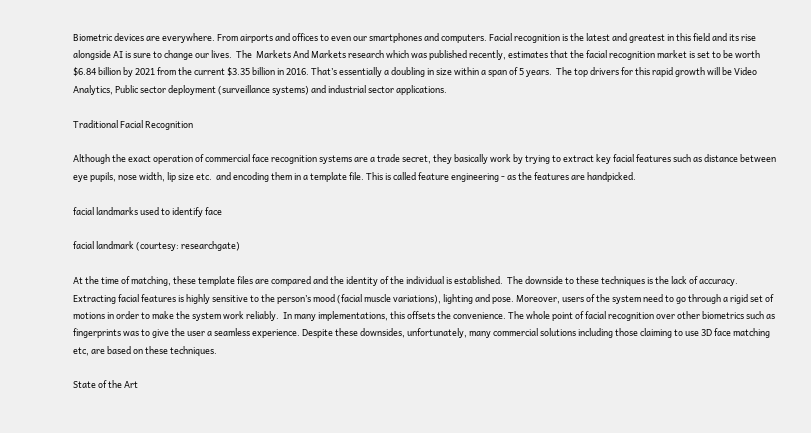Biometric devices are everywhere. From airports and offices to even our smartphones and computers. Facial recognition is the latest and greatest in this field and its rise alongside AI is sure to change our lives.  The  Markets And Markets research which was published recently, estimates that the facial recognition market is set to be worth $6.84 billion by 2021 from the current $3.35 billion in 2016. That’s essentially a doubling in size within a span of 5 years.  The top drivers for this rapid growth will be Video Analytics, Public sector deployment (surveillance systems) and industrial sector applications.

Traditional Facial Recognition

Although the exact operation of commercial face recognition systems are a trade secret, they basically work by trying to extract key facial features such as distance between eye pupils, nose width, lip size etc.  and encoding them in a template file. This is called feature engineering - as the features are handpicked.

facial landmarks used to identify face

facial landmark (courtesy: researchgate)

At the time of matching, these template files are compared and the identity of the individual is established.  The downside to these techniques is the lack of accuracy. Extracting facial features is highly sensitive to the person’s mood (facial muscle variations), lighting and pose. Moreover, users of the system need to go through a rigid set of motions in order to make the system work reliably.  In many implementations, this offsets the convenience. The whole point of facial recognition over other biometrics such as fingerprints was to give the user a seamless experience. Despite these downsides, unfortunately, many commercial solutions including those claiming to use 3D face matching etc, are based on these techniques.

State of the Art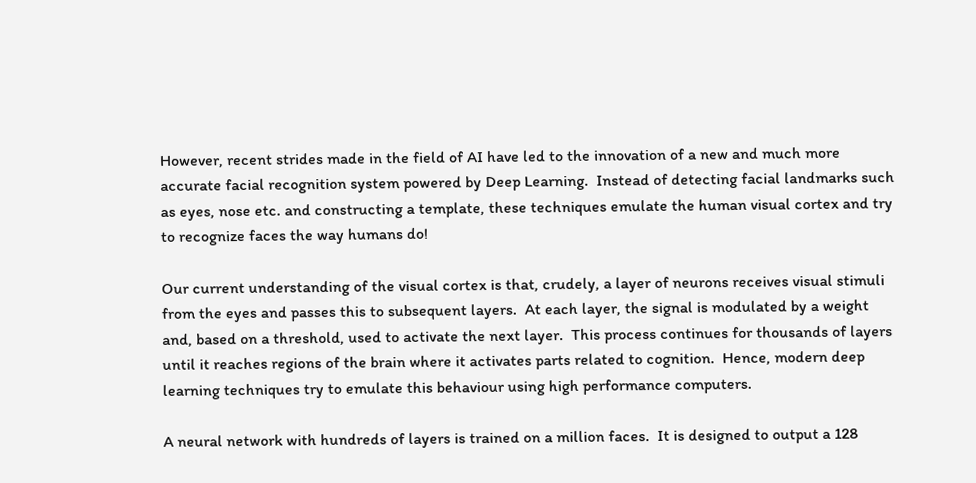However, recent strides made in the field of AI have led to the innovation of a new and much more accurate facial recognition system powered by Deep Learning.  Instead of detecting facial landmarks such as eyes, nose etc. and constructing a template, these techniques emulate the human visual cortex and try to recognize faces the way humans do!

Our current understanding of the visual cortex is that, crudely, a layer of neurons receives visual stimuli from the eyes and passes this to subsequent layers.  At each layer, the signal is modulated by a weight and, based on a threshold, used to activate the next layer.  This process continues for thousands of layers until it reaches regions of the brain where it activates parts related to cognition.  Hence, modern deep learning techniques try to emulate this behaviour using high performance computers.

A neural network with hundreds of layers is trained on a million faces.  It is designed to output a 128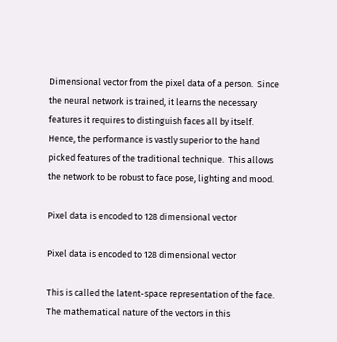Dimensional vector from the pixel data of a person.  Since the neural network is trained, it learns the necessary features it requires to distinguish faces all by itself.  Hence, the performance is vastly superior to the hand picked features of the traditional technique.  This allows the network to be robust to face pose, lighting and mood.

Pixel data is encoded to 128 dimensional vector

Pixel data is encoded to 128 dimensional vector

This is called the latent-space representation of the face.  The mathematical nature of the vectors in this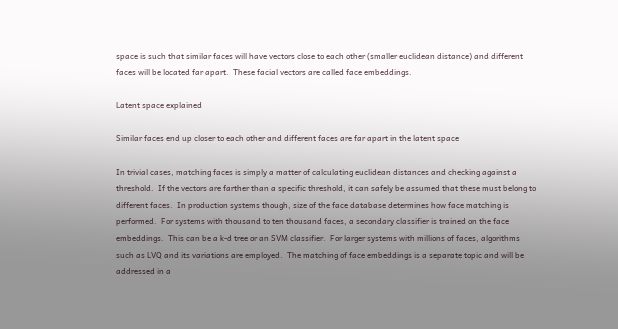space is such that similar faces will have vectors close to each other (smaller euclidean distance) and different faces will be located far apart.  These facial vectors are called face embeddings.

Latent space explained

Similar faces end up closer to each other and different faces are far apart in the latent space

In trivial cases, matching faces is simply a matter of calculating euclidean distances and checking against a threshold.  If the vectors are farther than a specific threshold, it can safely be assumed that these must belong to different faces.  In production systems though, size of the face database determines how face matching is performed.  For systems with thousand to ten thousand faces, a secondary classifier is trained on the face embeddings.  This can be a k-d tree or an SVM classifier.  For larger systems with millions of faces, algorithms such as LVQ and its variations are employed.  The matching of face embeddings is a separate topic and will be addressed in a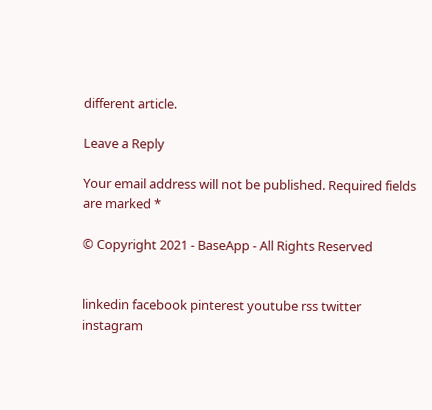different article.

Leave a Reply

Your email address will not be published. Required fields are marked *

© Copyright 2021 - BaseApp - All Rights Reserved


linkedin facebook pinterest youtube rss twitter instagram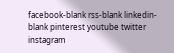facebook-blank rss-blank linkedin-blank pinterest youtube twitter instagram